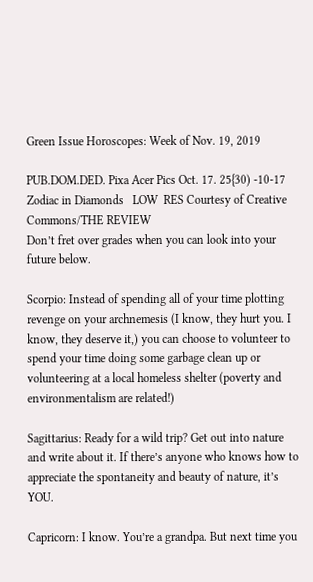Green Issue Horoscopes: Week of Nov. 19, 2019

PUB.DOM.DED. Pixa Acer Pics Oct. 17. 25{30) -10-17 Zodiac in Diamonds   LOW  RES Courtesy of Creative Commons/THE REVIEW
Don’t fret over grades when you can look into your future below.

Scorpio: Instead of spending all of your time plotting revenge on your archnemesis (I know, they hurt you. I know, they deserve it,) you can choose to volunteer to spend your time doing some garbage clean up or volunteering at a local homeless shelter (poverty and environmentalism are related!)

Sagittarius: Ready for a wild trip? Get out into nature and write about it. If there’s anyone who knows how to appreciate the spontaneity and beauty of nature, it’s YOU.

Capricorn: I know. You’re a grandpa. But next time you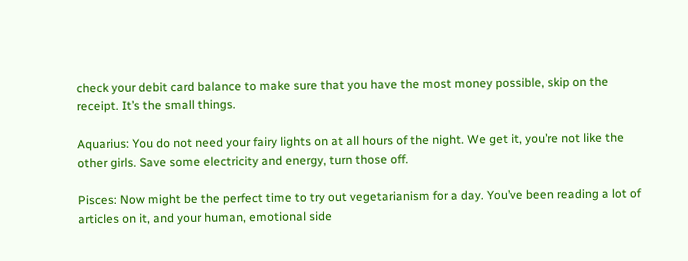check your debit card balance to make sure that you have the most money possible, skip on the receipt. It’s the small things.

Aquarius: You do not need your fairy lights on at all hours of the night. We get it, you’re not like the other girls. Save some electricity and energy, turn those off.

Pisces: Now might be the perfect time to try out vegetarianism for a day. You’ve been reading a lot of articles on it, and your human, emotional side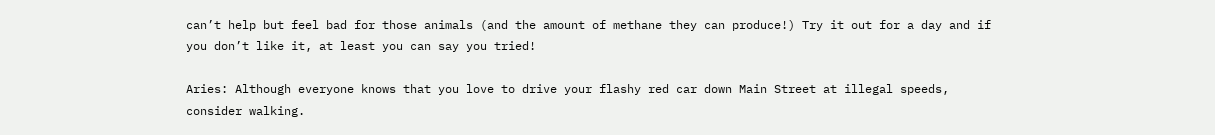can’t help but feel bad for those animals (and the amount of methane they can produce!) Try it out for a day and if you don’t like it, at least you can say you tried!

Aries: Although everyone knows that you love to drive your flashy red car down Main Street at illegal speeds, consider walking.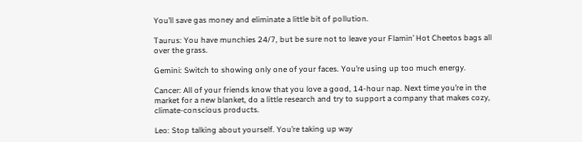You’ll save gas money and eliminate a little bit of pollution.

Taurus: You have munchies 24/7, but be sure not to leave your Flamin’ Hot Cheetos bags all over the grass.

Gemini: Switch to showing only one of your faces. You’re using up too much energy.

Cancer: All of your friends know that you love a good, 14-hour nap. Next time you’re in the market for a new blanket, do a little research and try to support a company that makes cozy, climate-conscious products.

Leo: Stop talking about yourself. You’re taking up way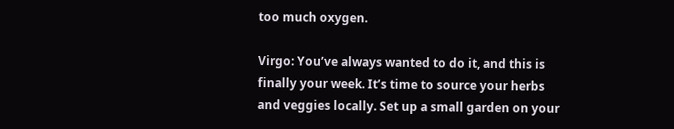too much oxygen.

Virgo: You’ve always wanted to do it, and this is finally your week. It’s time to source your herbs and veggies locally. Set up a small garden on your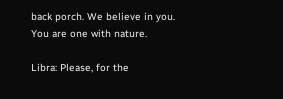back porch. We believe in you. You are one with nature.

Libra: Please, for the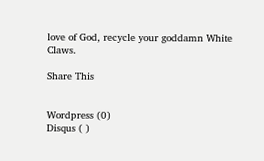love of God, recycle your goddamn White Claws.

Share This


Wordpress (0)
Disqus ( )